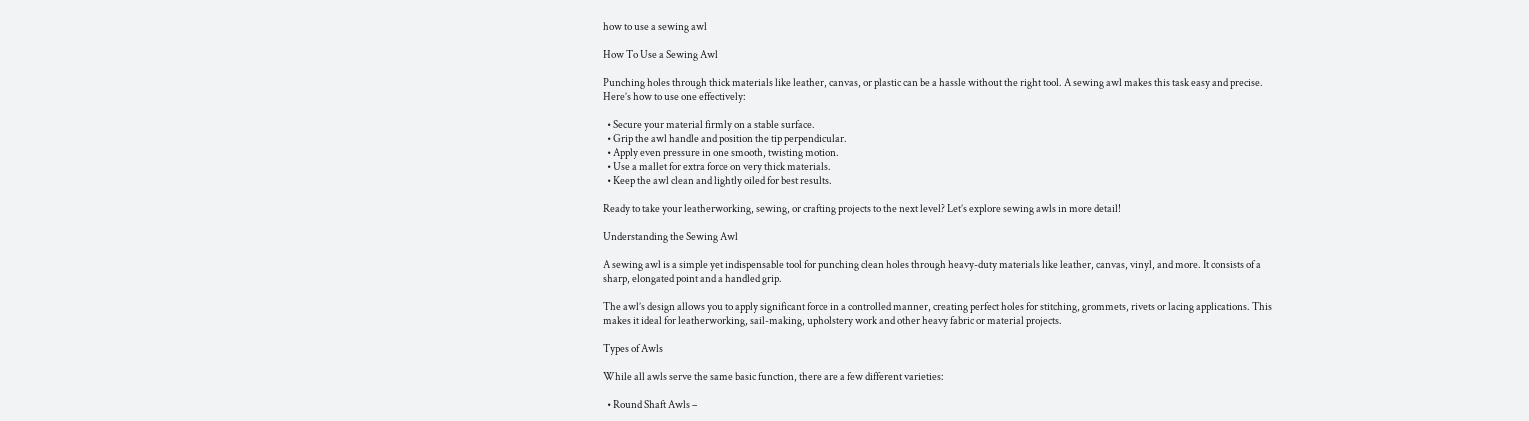how to use a sewing awl

How To Use a Sewing Awl

Punching holes through thick materials like leather, canvas, or plastic can be a hassle without the right tool. A sewing awl makes this task easy and precise. Here’s how to use one effectively:

  • Secure your material firmly on a stable surface.
  • Grip the awl handle and position the tip perpendicular.
  • Apply even pressure in one smooth, twisting motion.
  • Use a mallet for extra force on very thick materials.
  • Keep the awl clean and lightly oiled for best results.

Ready to take your leatherworking, sewing, or crafting projects to the next level? Let’s explore sewing awls in more detail!

Understanding the Sewing Awl

A sewing awl is a simple yet indispensable tool for punching clean holes through heavy-duty materials like leather, canvas, vinyl, and more. It consists of a sharp, elongated point and a handled grip.

The awl’s design allows you to apply significant force in a controlled manner, creating perfect holes for stitching, grommets, rivets or lacing applications. This makes it ideal for leatherworking, sail-making, upholstery work and other heavy fabric or material projects.

Types of Awls

While all awls serve the same basic function, there are a few different varieties:

  • Round Shaft Awls –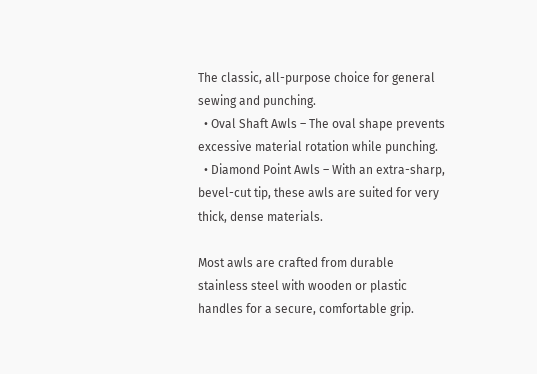The classic, all-purpose choice for general sewing and punching.
  • Oval Shaft Awls – The oval shape prevents excessive material rotation while punching.
  • Diamond Point Awls – With an extra-sharp, bevel-cut tip, these awls are suited for very thick, dense materials.

Most awls are crafted from durable stainless steel with wooden or plastic handles for a secure, comfortable grip.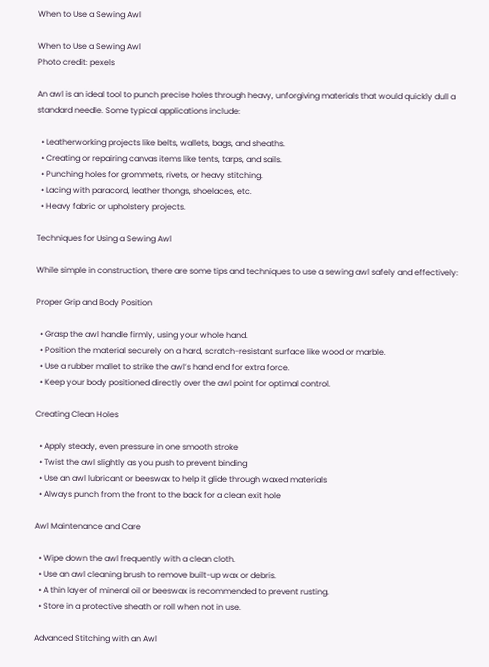When to Use a Sewing Awl

When to Use a Sewing Awl
Photo credit: pexels

An awl is an ideal tool to punch precise holes through heavy, unforgiving materials that would quickly dull a standard needle. Some typical applications include:

  • Leatherworking projects like belts, wallets, bags, and sheaths.
  • Creating or repairing canvas items like tents, tarps, and sails.
  • Punching holes for grommets, rivets, or heavy stitching.
  • Lacing with paracord, leather thongs, shoelaces, etc.
  • Heavy fabric or upholstery projects.

Techniques for Using a Sewing Awl

While simple in construction, there are some tips and techniques to use a sewing awl safely and effectively:

Proper Grip and Body Position

  • Grasp the awl handle firmly, using your whole hand.
  • Position the material securely on a hard, scratch-resistant surface like wood or marble.
  • Use a rubber mallet to strike the awl’s hand end for extra force.
  • Keep your body positioned directly over the awl point for optimal control.

Creating Clean Holes

  • Apply steady, even pressure in one smooth stroke
  • Twist the awl slightly as you push to prevent binding
  • Use an awl lubricant or beeswax to help it glide through waxed materials
  • Always punch from the front to the back for a clean exit hole

Awl Maintenance and Care

  • Wipe down the awl frequently with a clean cloth.
  • Use an awl cleaning brush to remove built-up wax or debris.
  • A thin layer of mineral oil or beeswax is recommended to prevent rusting.
  • Store in a protective sheath or roll when not in use.

Advanced Stitching with an Awl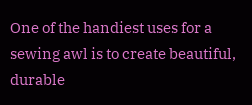One of the handiest uses for a sewing awl is to create beautiful, durable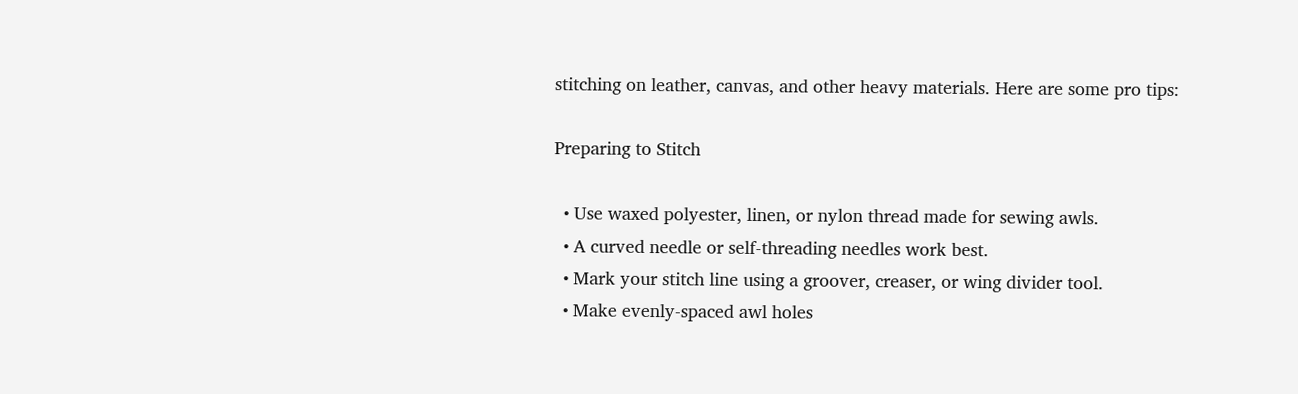stitching on leather, canvas, and other heavy materials. Here are some pro tips:

Preparing to Stitch

  • Use waxed polyester, linen, or nylon thread made for sewing awls.
  • A curved needle or self-threading needles work best.
  • Mark your stitch line using a groover, creaser, or wing divider tool.
  • Make evenly-spaced awl holes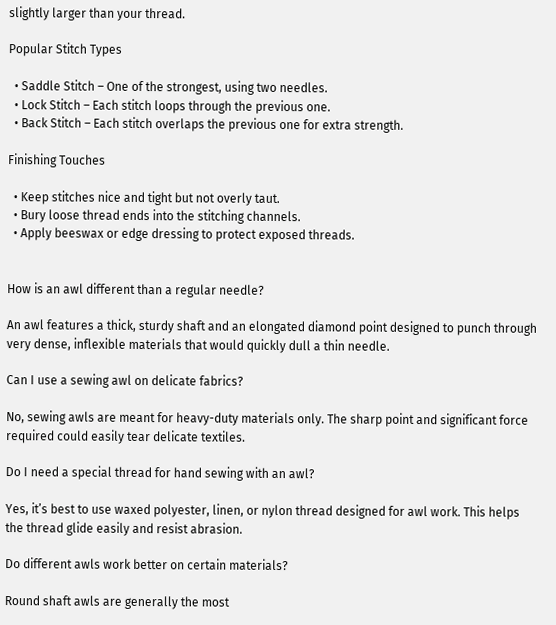slightly larger than your thread.

Popular Stitch Types

  • Saddle Stitch – One of the strongest, using two needles.
  • Lock Stitch – Each stitch loops through the previous one.
  • Back Stitch – Each stitch overlaps the previous one for extra strength.

Finishing Touches

  • Keep stitches nice and tight but not overly taut.
  • Bury loose thread ends into the stitching channels.
  • Apply beeswax or edge dressing to protect exposed threads.


How is an awl different than a regular needle?

An awl features a thick, sturdy shaft and an elongated diamond point designed to punch through very dense, inflexible materials that would quickly dull a thin needle.

Can I use a sewing awl on delicate fabrics?

No, sewing awls are meant for heavy-duty materials only. The sharp point and significant force required could easily tear delicate textiles.

Do I need a special thread for hand sewing with an awl?

Yes, it’s best to use waxed polyester, linen, or nylon thread designed for awl work. This helps the thread glide easily and resist abrasion.

Do different awls work better on certain materials?

Round shaft awls are generally the most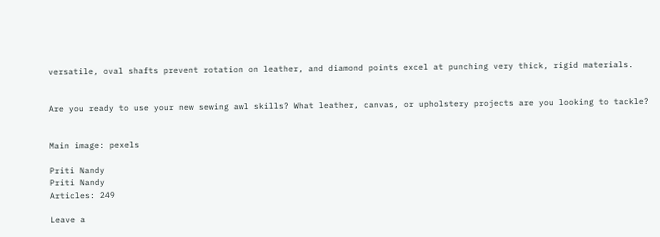versatile, oval shafts prevent rotation on leather, and diamond points excel at punching very thick, rigid materials.


Are you ready to use your new sewing awl skills? What leather, canvas, or upholstery projects are you looking to tackle?


Main image: pexels

Priti Nandy
Priti Nandy
Articles: 249

Leave a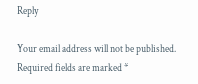Reply

Your email address will not be published. Required fields are marked *